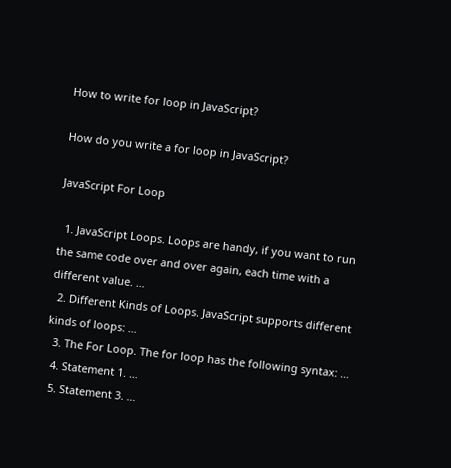How to write for loop in JavaScript?

How do you write a for loop in JavaScript?

JavaScript For Loop

  1. JavaScript Loops. Loops are handy, if you want to run the same code over and over again, each time with a different value. …
  2. Different Kinds of Loops. JavaScript supports different kinds of loops: …
  3. The For Loop. The for loop has the following syntax: …
  4. Statement 1. …
  5. Statement 3. …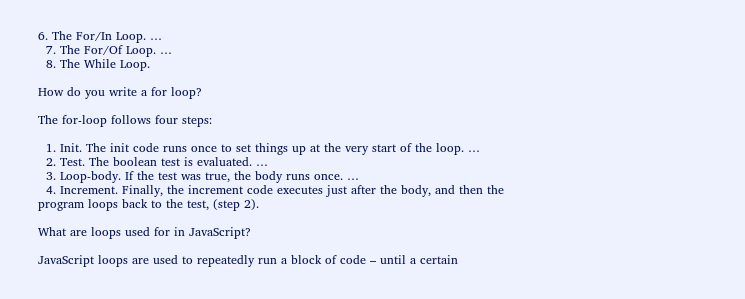6. The For/In Loop. …
  7. The For/Of Loop. …
  8. The While Loop.

How do you write a for loop?

The for-loop follows four steps:

  1. Init. The init code runs once to set things up at the very start of the loop. …
  2. Test. The boolean test is evaluated. …
  3. Loop-body. If the test was true, the body runs once. …
  4. Increment. Finally, the increment code executes just after the body, and then the program loops back to the test, (step 2).

What are loops used for in JavaScript?

JavaScript loops are used to repeatedly run a block of code – until a certain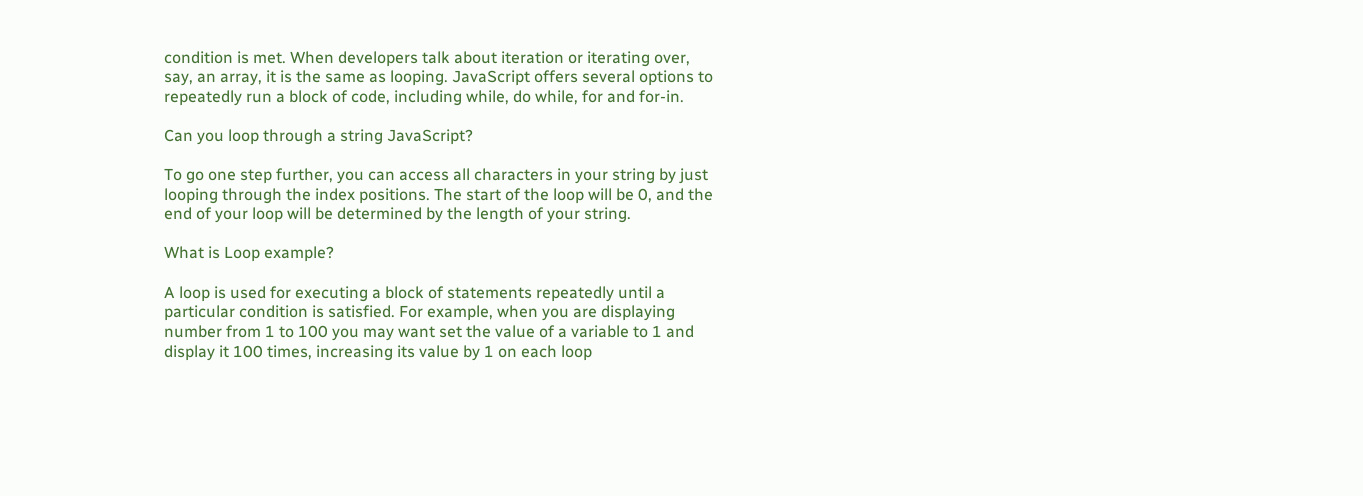condition is met. When developers talk about iteration or iterating over, say, an array, it is the same as looping. JavaScript offers several options to repeatedly run a block of code, including while, do while, for and for-in.

Can you loop through a string JavaScript?

To go one step further, you can access all characters in your string by just looping through the index positions. The start of the loop will be 0, and the end of your loop will be determined by the length of your string.

What is Loop example?

A loop is used for executing a block of statements repeatedly until a particular condition is satisfied. For example, when you are displaying number from 1 to 100 you may want set the value of a variable to 1 and display it 100 times, increasing its value by 1 on each loop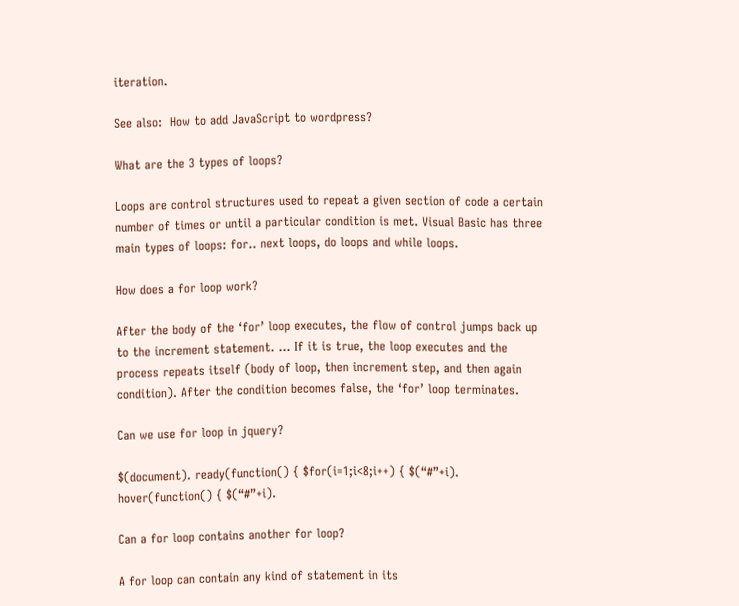iteration.

See also:  How to add JavaScript to wordpress?

What are the 3 types of loops?

Loops are control structures used to repeat a given section of code a certain number of times or until a particular condition is met. Visual Basic has three main types of loops: for.. next loops, do loops and while loops.

How does a for loop work?

After the body of the ‘for’ loop executes, the flow of control jumps back up to the increment statement. … If it is true, the loop executes and the process repeats itself (body of loop, then increment step, and then again condition). After the condition becomes false, the ‘for’ loop terminates.

Can we use for loop in jquery?

$(document). ready(function() { $for(i=1;i<8;i++) { $(“#”+i). hover(function() { $(“#”+i).

Can a for loop contains another for loop?

A for loop can contain any kind of statement in its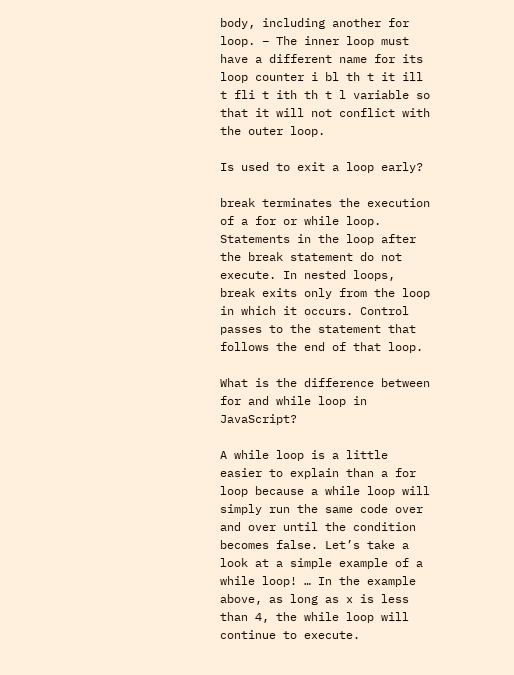body, including another for loop. – The inner loop must have a different name for its loop counter i bl th t it ill t fli t ith th t l variable so that it will not conflict with the outer loop.

Is used to exit a loop early?

break terminates the execution of a for or while loop. Statements in the loop after the break statement do not execute. In nested loops, break exits only from the loop in which it occurs. Control passes to the statement that follows the end of that loop.

What is the difference between for and while loop in JavaScript?

A while loop is a little easier to explain than a for loop because a while loop will simply run the same code over and over until the condition becomes false. Let’s take a look at a simple example of a while loop! … In the example above, as long as x is less than 4, the while loop will continue to execute.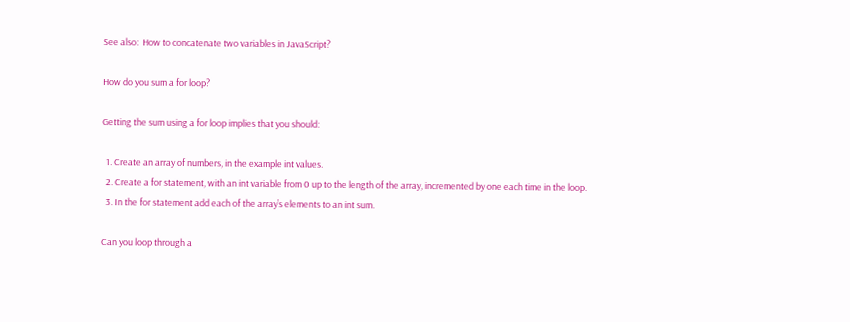See also:  How to concatenate two variables in JavaScript?

How do you sum a for loop?

Getting the sum using a for loop implies that you should:

  1. Create an array of numbers, in the example int values.
  2. Create a for statement, with an int variable from 0 up to the length of the array, incremented by one each time in the loop.
  3. In the for statement add each of the array’s elements to an int sum.

Can you loop through a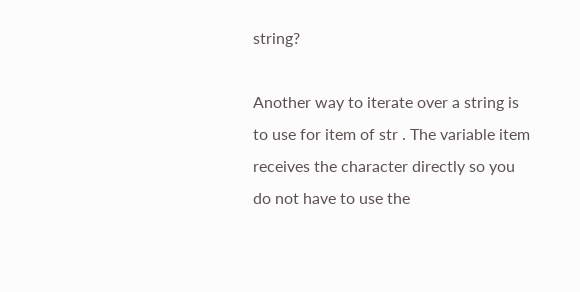string?

Another way to iterate over a string is to use for item of str . The variable item receives the character directly so you do not have to use the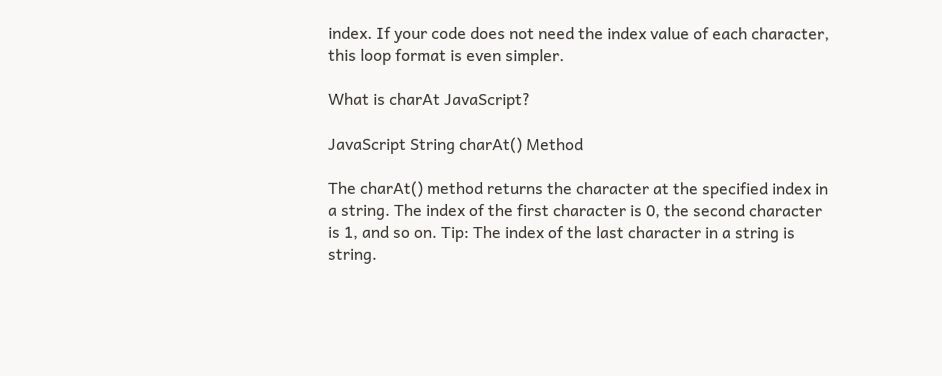index. If your code does not need the index value of each character, this loop format is even simpler.

What is charAt JavaScript?

JavaScript String charAt() Method

The charAt() method returns the character at the specified index in a string. The index of the first character is 0, the second character is 1, and so on. Tip: The index of the last character in a string is string.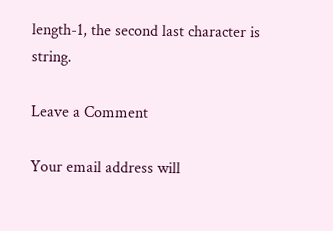length-1, the second last character is string.

Leave a Comment

Your email address will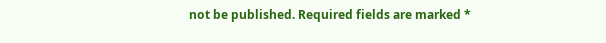not be published. Required fields are marked *